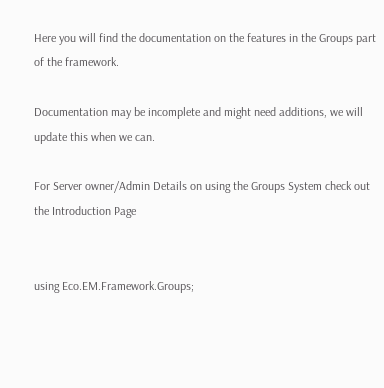Here you will find the documentation on the features in the Groups part of the framework.

Documentation may be incomplete and might need additions, we will update this when we can.

For Server owner/Admin Details on using the Groups System check out the Introduction Page


using Eco.EM.Framework.Groups;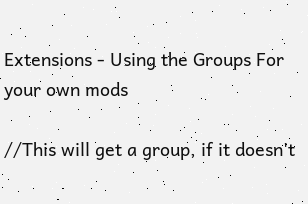Extensions - Using the Groups For your own mods

//This will get a group, if it doesn't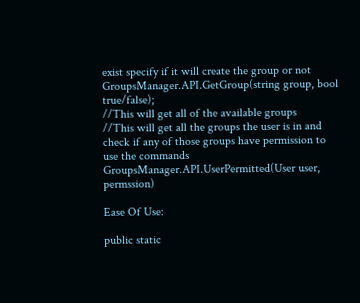exist specify if it will create the group or not
GroupsManager.API.GetGroup(string group, bool true/false);
//This will get all of the available groups
//This will get all the groups the user is in and check if any of those groups have permission to use the commands
GroupsManager.API.UserPermitted(User user, permssion)

Ease Of Use:

public static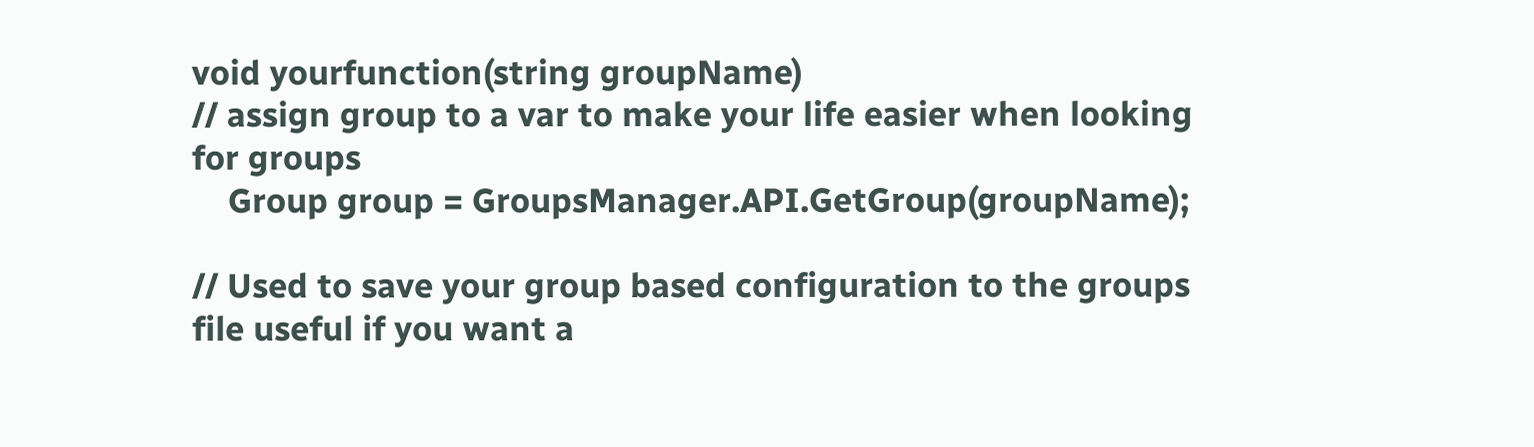void yourfunction(string groupName)
// assign group to a var to make your life easier when looking for groups
    Group group = GroupsManager.API.GetGroup(groupName);

// Used to save your group based configuration to the groups file useful if you want a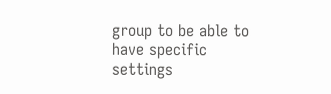group to be able to have specific settings